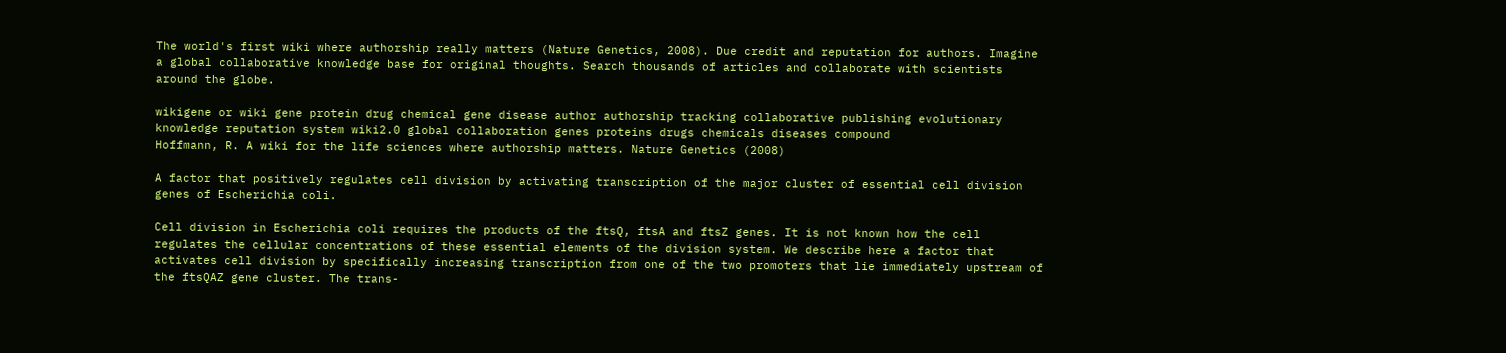The world's first wiki where authorship really matters (Nature Genetics, 2008). Due credit and reputation for authors. Imagine a global collaborative knowledge base for original thoughts. Search thousands of articles and collaborate with scientists around the globe.

wikigene or wiki gene protein drug chemical gene disease author authorship tracking collaborative publishing evolutionary knowledge reputation system wiki2.0 global collaboration genes proteins drugs chemicals diseases compound
Hoffmann, R. A wiki for the life sciences where authorship matters. Nature Genetics (2008)

A factor that positively regulates cell division by activating transcription of the major cluster of essential cell division genes of Escherichia coli.

Cell division in Escherichia coli requires the products of the ftsQ, ftsA and ftsZ genes. It is not known how the cell regulates the cellular concentrations of these essential elements of the division system. We describe here a factor that activates cell division by specifically increasing transcription from one of the two promoters that lie immediately upstream of the ftsQAZ gene cluster. The trans-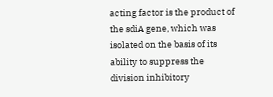acting factor is the product of the sdiA gene, which was isolated on the basis of its ability to suppress the division inhibitory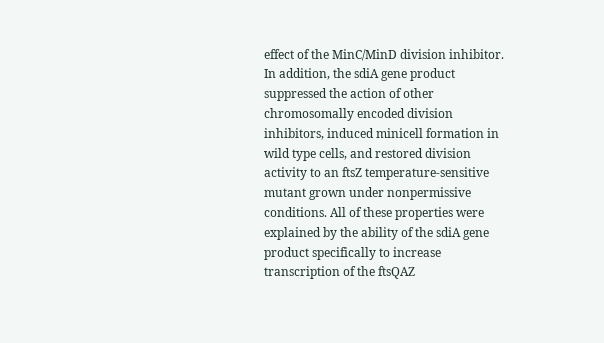effect of the MinC/MinD division inhibitor. In addition, the sdiA gene product suppressed the action of other chromosomally encoded division inhibitors, induced minicell formation in wild type cells, and restored division activity to an ftsZ temperature-sensitive mutant grown under nonpermissive conditions. All of these properties were explained by the ability of the sdiA gene product specifically to increase transcription of the ftsQAZ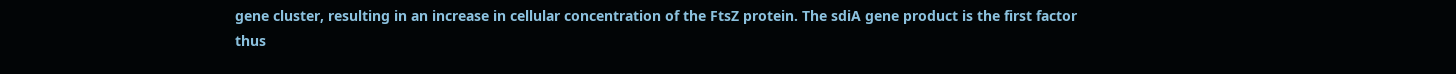gene cluster, resulting in an increase in cellular concentration of the FtsZ protein. The sdiA gene product is the first factor thus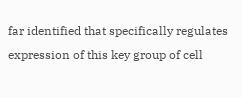far identified that specifically regulates expression of this key group of cell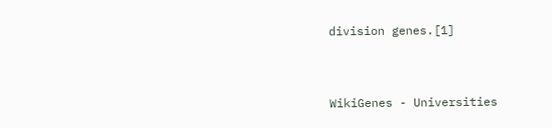division genes.[1]


WikiGenes - Universities